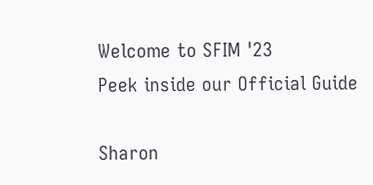Welcome to SFIM '23
Peek inside our Official Guide

Sharon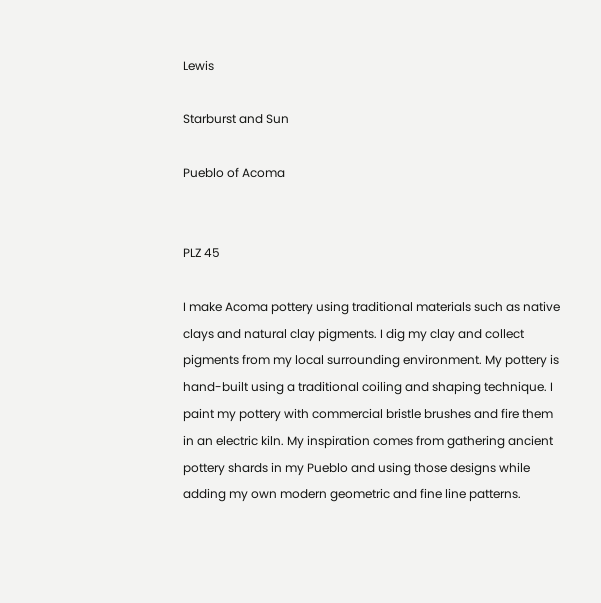Lewis

Starburst and Sun

Pueblo of Acoma


PLZ 45

I make Acoma pottery using traditional materials such as native clays and natural clay pigments. I dig my clay and collect pigments from my local surrounding environment. My pottery is hand-built using a traditional coiling and shaping technique. I paint my pottery with commercial bristle brushes and fire them in an electric kiln. My inspiration comes from gathering ancient pottery shards in my Pueblo and using those designs while adding my own modern geometric and fine line patterns.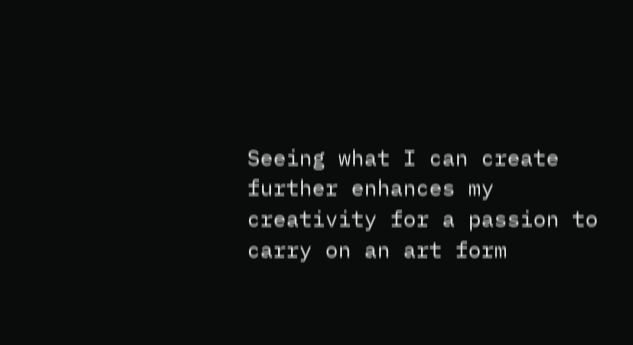Seeing what I can create further enhances my creativity for a passion to carry on an art form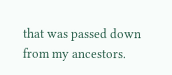that was passed down from my ancestors.